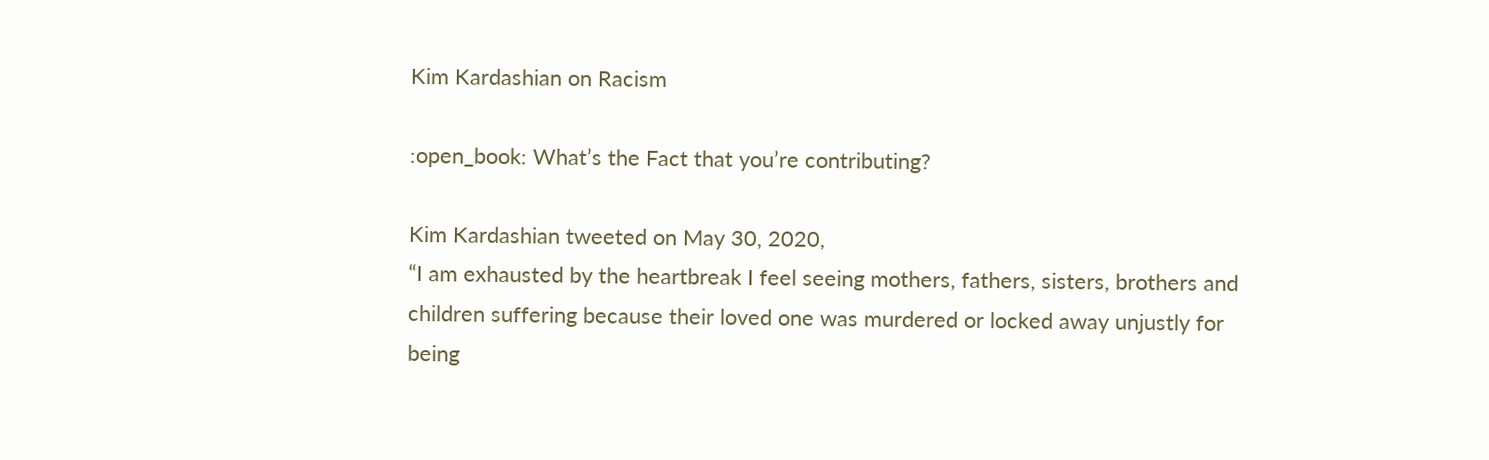Kim Kardashian on Racism

:open_book: What’s the Fact that you’re contributing?

Kim Kardashian tweeted on May 30, 2020,
“I am exhausted by the heartbreak I feel seeing mothers, fathers, sisters, brothers and children suffering because their loved one was murdered or locked away unjustly for being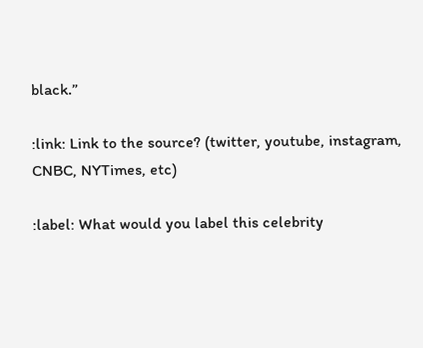black.”

:link: Link to the source? (twitter, youtube, instagram, CNBC, NYTimes, etc)

:label: What would you label this celebrity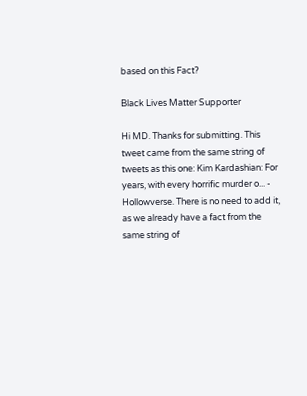based on this Fact?

Black Lives Matter Supporter

Hi MD. Thanks for submitting. This tweet came from the same string of tweets as this one: Kim Kardashian: For years, with every horrific murder o... - Hollowverse. There is no need to add it, as we already have a fact from the same string of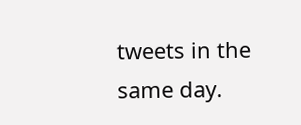tweets in the same day.